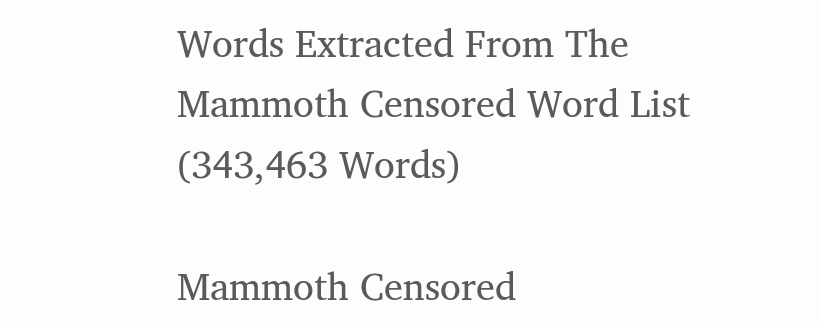Words Extracted From The
Mammoth Censored Word List (343,463 Words)

Mammoth Censored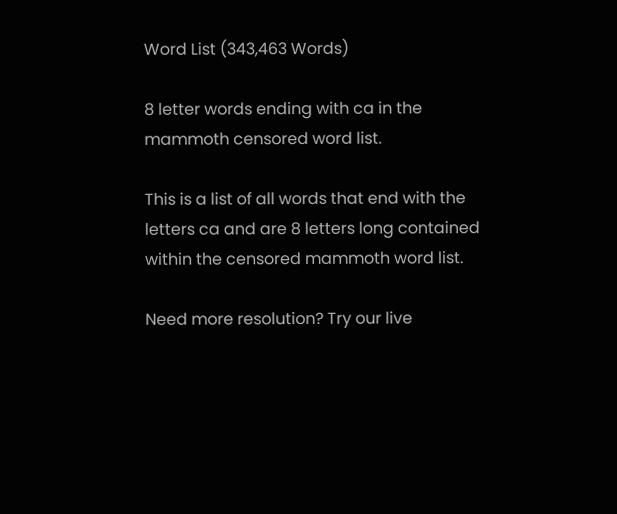Word List (343,463 Words)

8 letter words ending with ca in the mammoth censored word list.

This is a list of all words that end with the letters ca and are 8 letters long contained within the censored mammoth word list.

Need more resolution? Try our live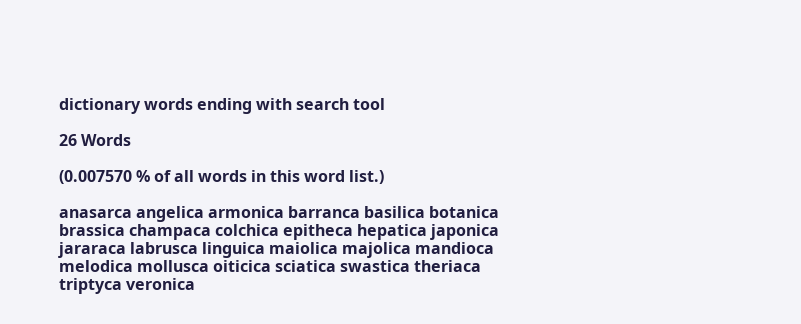dictionary words ending with search tool

26 Words

(0.007570 % of all words in this word list.)

anasarca angelica armonica barranca basilica botanica brassica champaca colchica epitheca hepatica japonica jararaca labrusca linguica maiolica majolica mandioca melodica mollusca oiticica sciatica swastica theriaca triptyca veronica